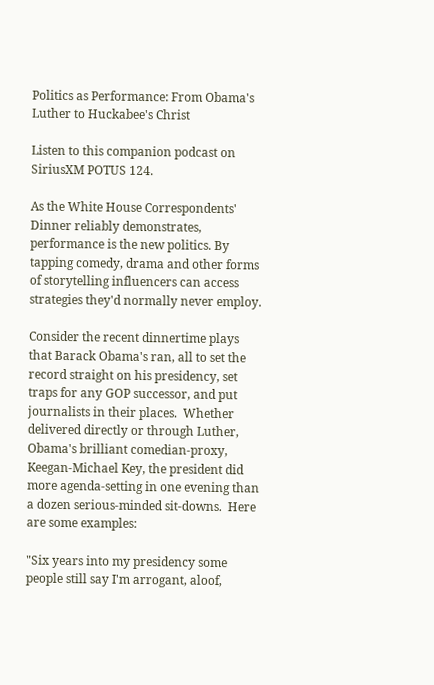Politics as Performance: From Obama's Luther to Huckabee's Christ

Listen to this companion podcast on SiriusXM POTUS 124.

As the White House Correspondents' Dinner reliably demonstrates, performance is the new politics. By tapping comedy, drama and other forms of storytelling influencers can access strategies they'd normally never employ.

Consider the recent dinnertime plays that Barack Obama's ran, all to set the record straight on his presidency, set traps for any GOP successor, and put journalists in their places.  Whether delivered directly or through Luther, Obama's brilliant comedian-proxy, Keegan-Michael Key, the president did more agenda-setting in one evening than a dozen serious-minded sit-downs.  Here are some examples:

"Six years into my presidency some people still say I'm arrogant, aloof,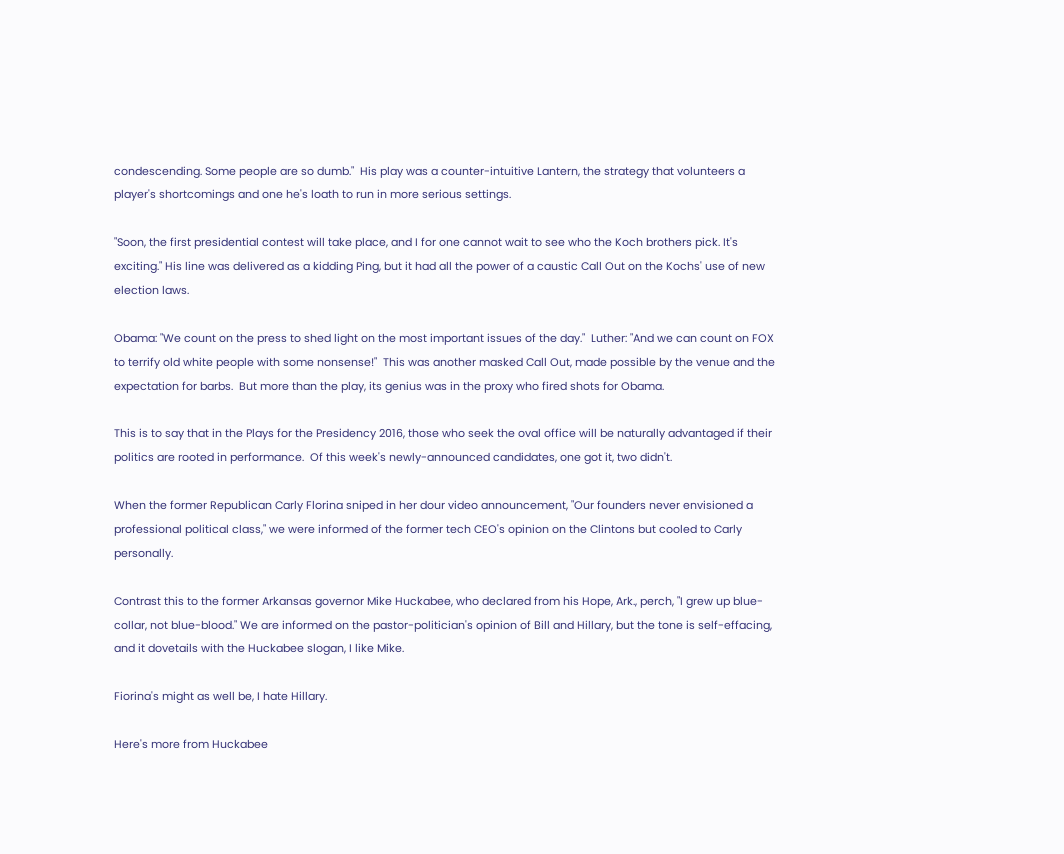condescending. Some people are so dumb."  His play was a counter-intuitive Lantern, the strategy that volunteers a player's shortcomings and one he's loath to run in more serious settings.

"Soon, the first presidential contest will take place, and I for one cannot wait to see who the Koch brothers pick. It's exciting." His line was delivered as a kidding Ping, but it had all the power of a caustic Call Out on the Kochs' use of new election laws.

Obama: "We count on the press to shed light on the most important issues of the day."  Luther: "And we can count on FOX to terrify old white people with some nonsense!"  This was another masked Call Out, made possible by the venue and the expectation for barbs.  But more than the play, its genius was in the proxy who fired shots for Obama.

This is to say that in the Plays for the Presidency 2016, those who seek the oval office will be naturally advantaged if their politics are rooted in performance.  Of this week's newly-announced candidates, one got it, two didn't.

When the former Republican Carly Florina sniped in her dour video announcement, "Our founders never envisioned a professional political class," we were informed of the former tech CEO's opinion on the Clintons but cooled to Carly personally.

Contrast this to the former Arkansas governor Mike Huckabee, who declared from his Hope, Ark., perch, "I grew up blue-collar, not blue-blood." We are informed on the pastor-politician's opinion of Bill and Hillary, but the tone is self-effacing, and it dovetails with the Huckabee slogan, I like Mike.

Fiorina's might as well be, I hate Hillary.

Here's more from Huckabee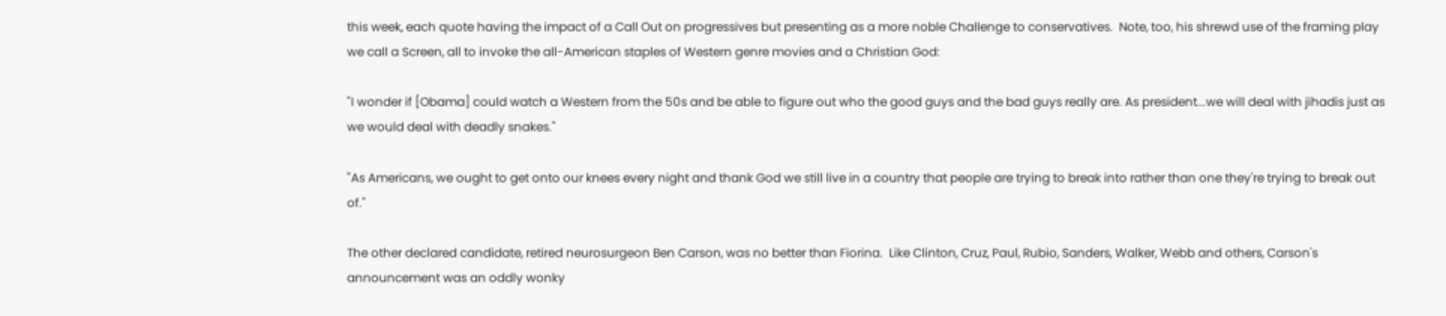this week, each quote having the impact of a Call Out on progressives but presenting as a more noble Challenge to conservatives.  Note, too, his shrewd use of the framing play we call a Screen, all to invoke the all-American staples of Western genre movies and a Christian God:

"I wonder if [Obama] could watch a Western from the 50s and be able to figure out who the good guys and the bad guys really are. As president...we will deal with jihadis just as we would deal with deadly snakes."

"As Americans, we ought to get onto our knees every night and thank God we still live in a country that people are trying to break into rather than one they're trying to break out of."

The other declared candidate, retired neurosurgeon Ben Carson, was no better than Fiorina.  Like Clinton, Cruz, Paul, Rubio, Sanders, Walker, Webb and others, Carson's announcement was an oddly wonky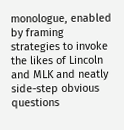monologue, enabled by framing strategies to invoke the likes of Lincoln and MLK and neatly side-step obvious questions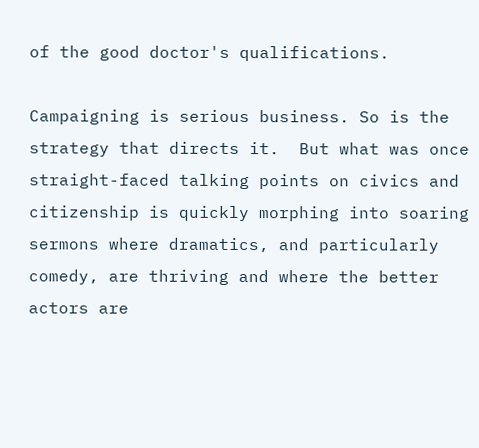of the good doctor's qualifications.

Campaigning is serious business. So is the strategy that directs it.  But what was once straight-faced talking points on civics and citizenship is quickly morphing into soaring sermons where dramatics, and particularly comedy, are thriving and where the better actors are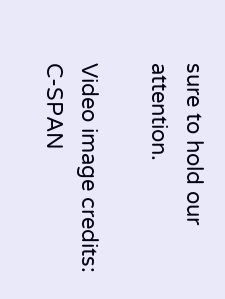sure to hold our attention.

Video image credits: C-SPAN